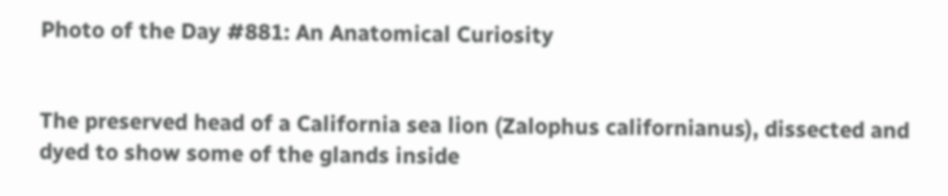Photo of the Day #881: An Anatomical Curiosity


The preserved head of a California sea lion (Zalophus californianus), dissected and dyed to show some of the glands inside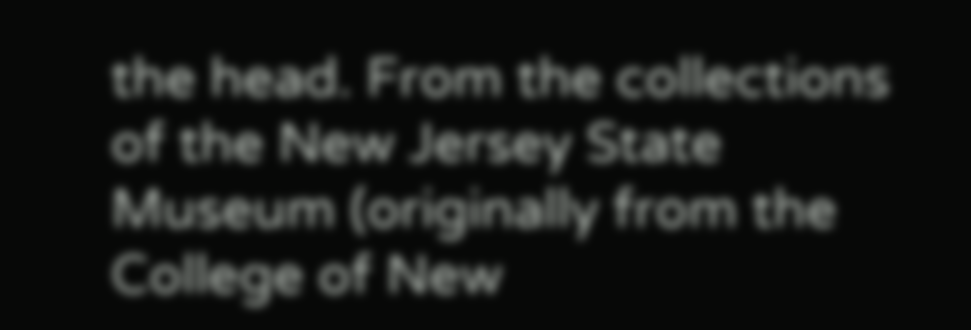the head. From the collections of the New Jersey State Museum (originally from the College of New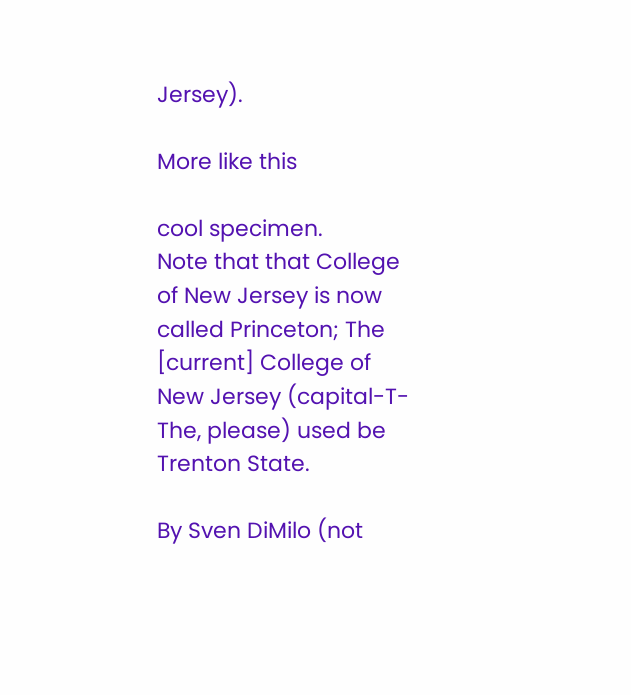Jersey).

More like this

cool specimen.
Note that that College of New Jersey is now called Princeton; The [current] College of New Jersey (capital-T-The, please) used be Trenton State.

By Sven DiMilo (not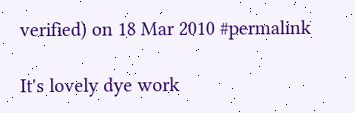verified) on 18 Mar 2010 #permalink

It's lovely dye work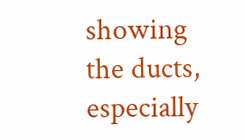showing the ducts, especially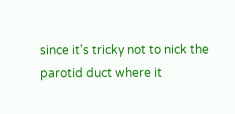since it's tricky not to nick the parotid duct where it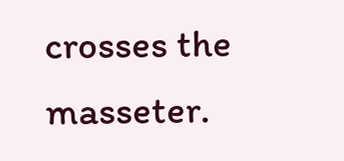crosses the masseter.